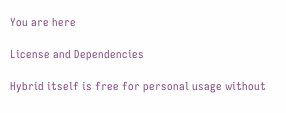You are here

License and Dependencies

Hybrid itself is free for personal usage without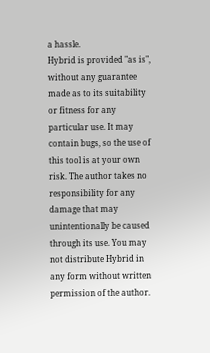a hassle.
Hybrid is provided "as is", without any guarantee made as to its suitability or fitness for any particular use. It may contain bugs, so the use of this tool is at your own risk. The author takes no responsibility for any damage that may unintentionally be caused through its use. You may not distribute Hybrid in any form without written permission of the author.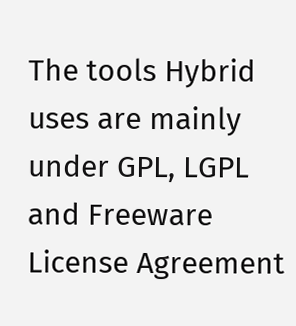The tools Hybrid uses are mainly under GPL, LGPL and Freeware License Agreement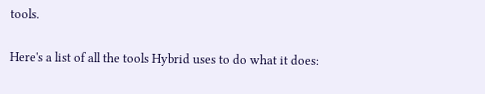tools.

Here's a list of all the tools Hybrid uses to do what it does: